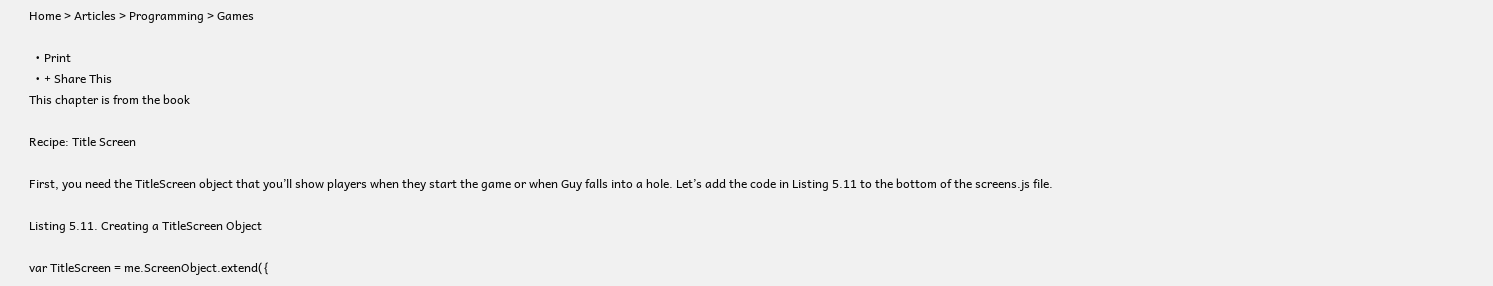Home > Articles > Programming > Games

  • Print
  • + Share This
This chapter is from the book

Recipe: Title Screen

First, you need the TitleScreen object that you’ll show players when they start the game or when Guy falls into a hole. Let’s add the code in Listing 5.11 to the bottom of the screens.js file.

Listing 5.11. Creating a TitleScreen Object

var TitleScreen = me.ScreenObject.extend({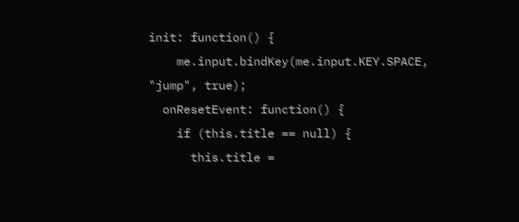init: function() {
    me.input.bindKey(me.input.KEY.SPACE, "jump", true);
  onResetEvent: function() {
    if (this.title == null) {
      this.title =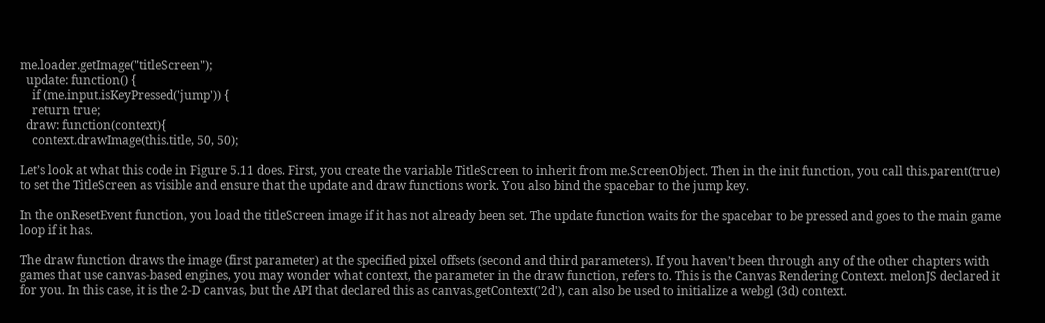me.loader.getImage("titleScreen");
  update: function() {
    if (me.input.isKeyPressed('jump')) {
    return true;
  draw: function(context){
    context.drawImage(this.title, 50, 50);

Let’s look at what this code in Figure 5.11 does. First, you create the variable TitleScreen to inherit from me.ScreenObject. Then in the init function, you call this.parent(true) to set the TitleScreen as visible and ensure that the update and draw functions work. You also bind the spacebar to the jump key.

In the onResetEvent function, you load the titleScreen image if it has not already been set. The update function waits for the spacebar to be pressed and goes to the main game loop if it has.

The draw function draws the image (first parameter) at the specified pixel offsets (second and third parameters). If you haven’t been through any of the other chapters with games that use canvas-based engines, you may wonder what context, the parameter in the draw function, refers to. This is the Canvas Rendering Context. melonJS declared it for you. In this case, it is the 2-D canvas, but the API that declared this as canvas.getContext('2d'), can also be used to initialize a webgl (3d) context.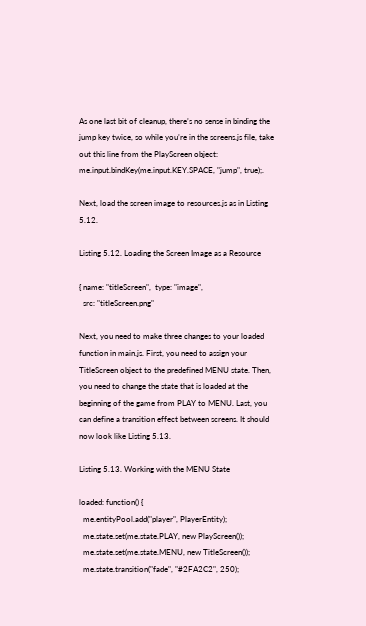As one last bit of cleanup, there’s no sense in binding the jump key twice, so while you’re in the screens.js file, take out this line from the PlayScreen object: me.input.bindKey(me.input.KEY.SPACE, "jump", true);.

Next, load the screen image to resources.js as in Listing 5.12.

Listing 5.12. Loading the Screen Image as a Resource

{ name: "titleScreen",  type: "image",
  src: "titleScreen.png"

Next, you need to make three changes to your loaded function in main.js. First, you need to assign your TitleScreen object to the predefined MENU state. Then, you need to change the state that is loaded at the beginning of the game from PLAY to MENU. Last, you can define a transition effect between screens. It should now look like Listing 5.13.

Listing 5.13. Working with the MENU State

loaded: function() {
  me.entityPool.add("player", PlayerEntity);
  me.state.set(me.state.PLAY, new PlayScreen());
  me.state.set(me.state.MENU, new TitleScreen());
  me.state.transition("fade", "#2FA2C2", 250);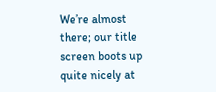We’re almost there; our title screen boots up quite nicely at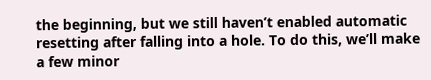the beginning, but we still haven’t enabled automatic resetting after falling into a hole. To do this, we’ll make a few minor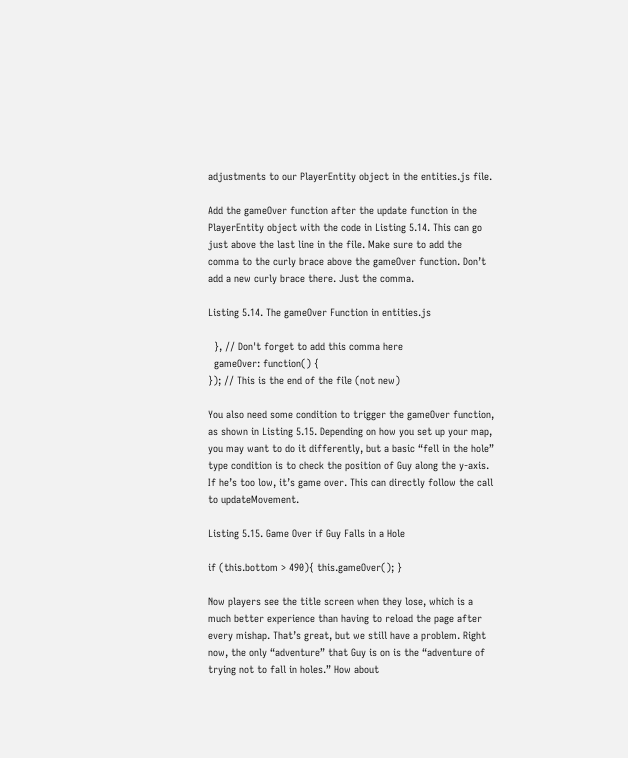adjustments to our PlayerEntity object in the entities.js file.

Add the gameOver function after the update function in the PlayerEntity object with the code in Listing 5.14. This can go just above the last line in the file. Make sure to add the comma to the curly brace above the gameOver function. Don’t add a new curly brace there. Just the comma.

Listing 5.14. The gameOver Function in entities.js

  }, // Don't forget to add this comma here
  gameOver: function() {
}); // This is the end of the file (not new)

You also need some condition to trigger the gameOver function, as shown in Listing 5.15. Depending on how you set up your map, you may want to do it differently, but a basic “fell in the hole” type condition is to check the position of Guy along the y-axis. If he’s too low, it’s game over. This can directly follow the call to updateMovement.

Listing 5.15. Game Over if Guy Falls in a Hole

if (this.bottom > 490){ this.gameOver(); }

Now players see the title screen when they lose, which is a much better experience than having to reload the page after every mishap. That’s great, but we still have a problem. Right now, the only “adventure” that Guy is on is the “adventure of trying not to fall in holes.” How about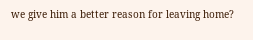we give him a better reason for leaving home?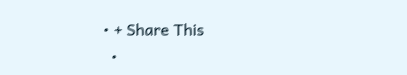• + Share This
  •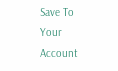Save To Your Account